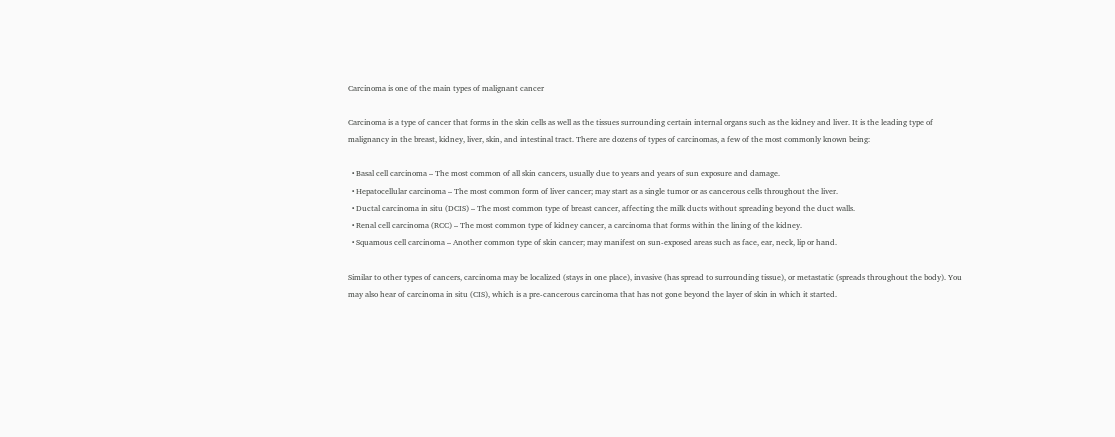Carcinoma is one of the main types of malignant cancer

Carcinoma is a type of cancer that forms in the skin cells as well as the tissues surrounding certain internal organs such as the kidney and liver. It is the leading type of malignancy in the breast, kidney, liver, skin, and intestinal tract. There are dozens of types of carcinomas, a few of the most commonly known being:

  • Basal cell carcinoma – The most common of all skin cancers, usually due to years and years of sun exposure and damage.
  • Hepatocellular carcinoma – The most common form of liver cancer; may start as a single tumor or as cancerous cells throughout the liver.
  • Ductal carcinoma in situ (DCIS) – The most common type of breast cancer, affecting the milk ducts without spreading beyond the duct walls.
  • Renal cell carcinoma (RCC) – The most common type of kidney cancer, a carcinoma that forms within the lining of the kidney.
  • Squamous cell carcinoma – Another common type of skin cancer; may manifest on sun-exposed areas such as face, ear, neck, lip or hand.

Similar to other types of cancers, carcinoma may be localized (stays in one place), invasive (has spread to surrounding tissue), or metastatic (spreads throughout the body). You may also hear of carcinoma in situ (CIS), which is a pre-cancerous carcinoma that has not gone beyond the layer of skin in which it started.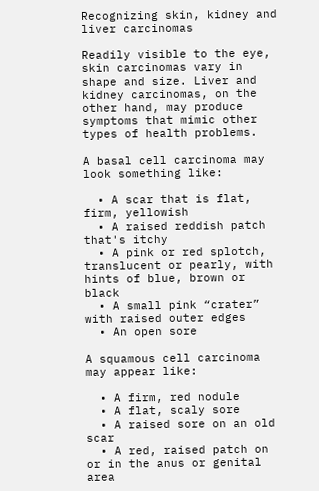Recognizing skin, kidney and liver carcinomas

Readily visible to the eye, skin carcinomas vary in shape and size. Liver and kidney carcinomas, on the other hand, may produce symptoms that mimic other types of health problems.

A basal cell carcinoma may look something like:

  • A scar that is flat, firm, yellowish
  • A raised reddish patch that's itchy
  • A pink or red splotch, translucent or pearly, with hints of blue, brown or black
  • A small pink “crater” with raised outer edges
  • An open sore

A squamous cell carcinoma may appear like:

  • A firm, red nodule
  • A flat, scaly sore
  • A raised sore on an old scar
  • A red, raised patch on or in the anus or genital area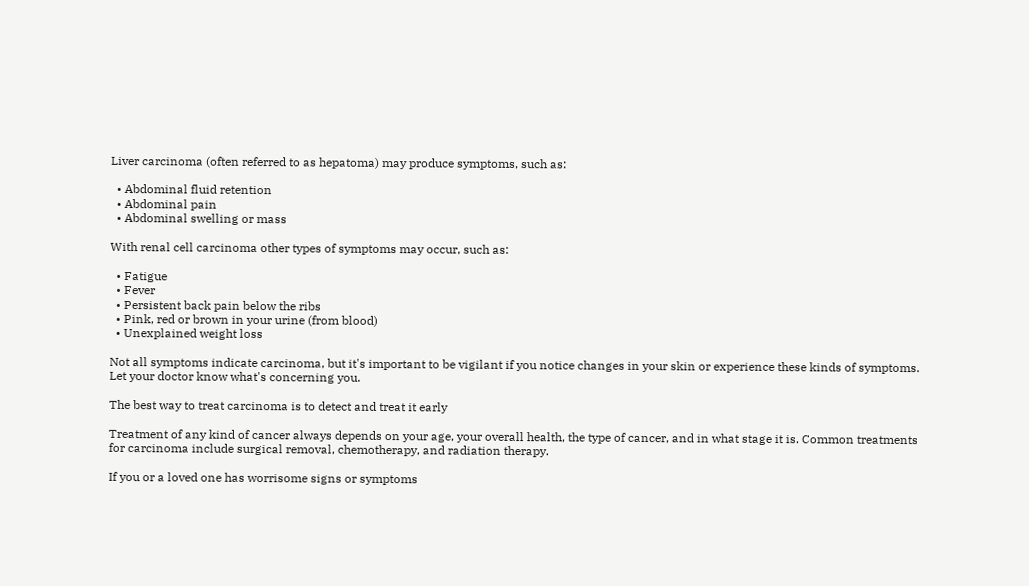Liver carcinoma (often referred to as hepatoma) may produce symptoms, such as:

  • Abdominal fluid retention
  • Abdominal pain
  • Abdominal swelling or mass

With renal cell carcinoma other types of symptoms may occur, such as:

  • Fatigue
  • Fever
  • Persistent back pain below the ribs
  • Pink, red or brown in your urine (from blood)
  • Unexplained weight loss

Not all symptoms indicate carcinoma, but it's important to be vigilant if you notice changes in your skin or experience these kinds of symptoms. Let your doctor know what's concerning you.

The best way to treat carcinoma is to detect and treat it early

Treatment of any kind of cancer always depends on your age, your overall health, the type of cancer, and in what stage it is. Common treatments for carcinoma include surgical removal, chemotherapy, and radiation therapy.

If you or a loved one has worrisome signs or symptoms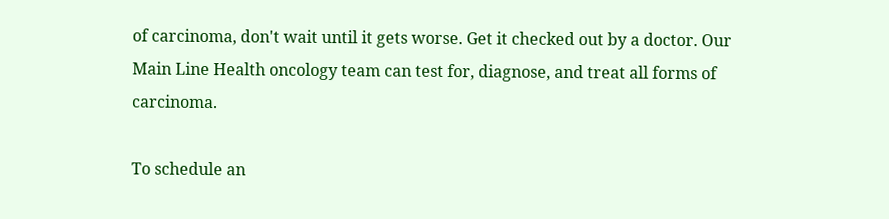of carcinoma, don't wait until it gets worse. Get it checked out by a doctor. Our Main Line Health oncology team can test for, diagnose, and treat all forms of carcinoma.

To schedule an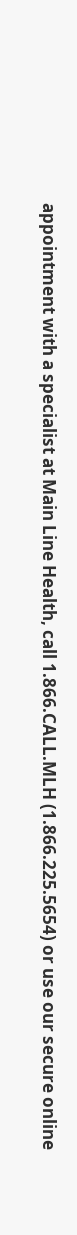appointment with a specialist at Main Line Health, call 1.866.CALL.MLH (1.866.225.5654) or use our secure online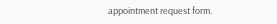appointment request form.